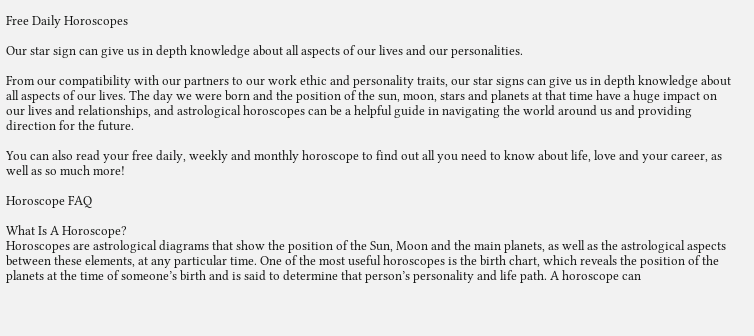Free Daily Horoscopes

Our star sign can give us in depth knowledge about all aspects of our lives and our personalities.

From our compatibility with our partners to our work ethic and personality traits, our star signs can give us in depth knowledge about all aspects of our lives. The day we were born and the position of the sun, moon, stars and planets at that time have a huge impact on our lives and relationships, and astrological horoscopes can be a helpful guide in navigating the world around us and providing direction for the future.

You can also read your free daily, weekly and monthly horoscope to find out all you need to know about life, love and your career, as well as so much more!

Horoscope FAQ

What Is A Horoscope?
Horoscopes are astrological diagrams that show the position of the Sun, Moon and the main planets, as well as the astrological aspects between these elements, at any particular time. One of the most useful horoscopes is the birth chart, which reveals the position of the planets at the time of someone’s birth and is said to determine that person’s personality and life path. A horoscope can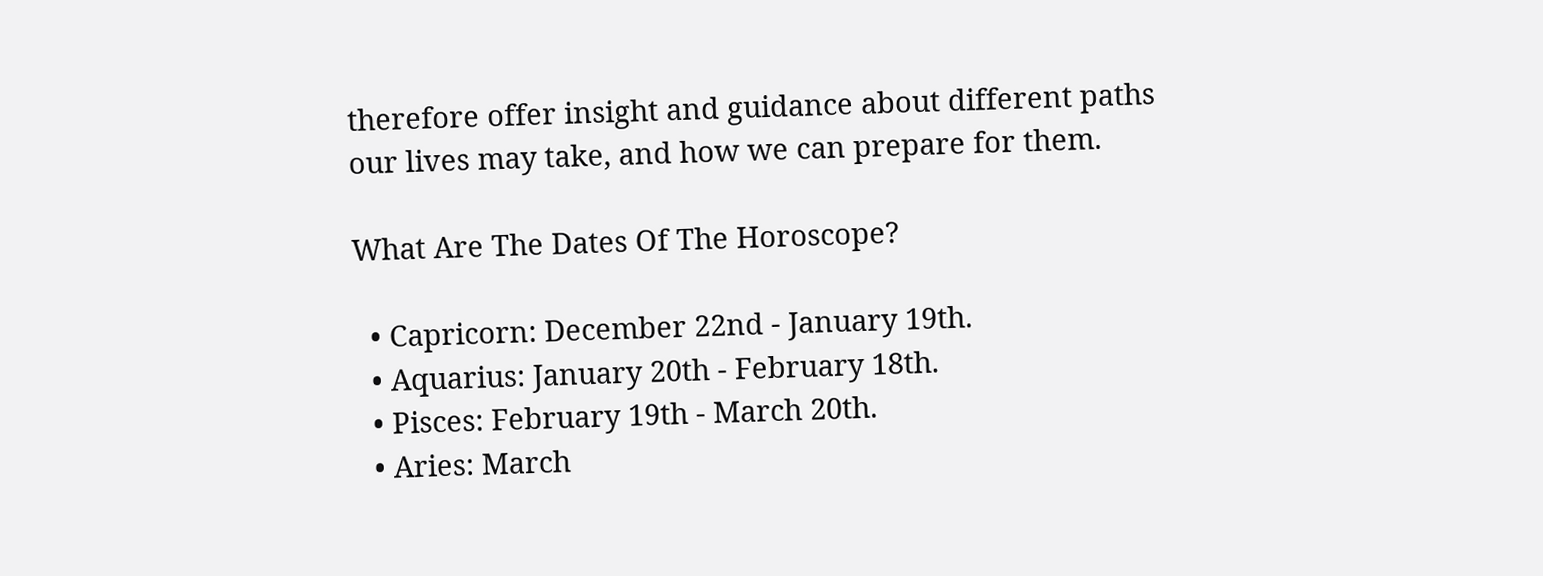therefore offer insight and guidance about different paths our lives may take, and how we can prepare for them.

What Are The Dates Of The Horoscope?

  • Capricorn: December 22nd - January 19th.
  • Aquarius: January 20th - February 18th.
  • Pisces: February 19th - March 20th.
  • Aries: March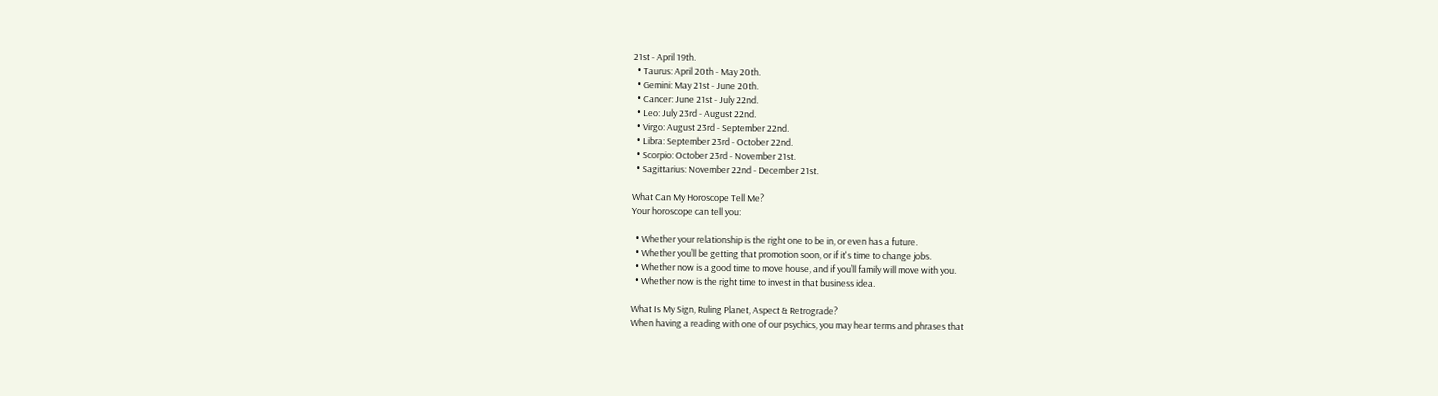21st - April 19th.
  • Taurus: April 20th - May 20th.
  • Gemini: May 21st - June 20th.
  • Cancer: June 21st - July 22nd.
  • Leo: July 23rd - August 22nd.
  • Virgo: August 23rd - September 22nd.
  • Libra: September 23rd - October 22nd.
  • Scorpio: October 23rd - November 21st.
  • Sagittarius: November 22nd - December 21st.

What Can My Horoscope Tell Me?
Your horoscope can tell you:

  • Whether your relationship is the right one to be in, or even has a future.
  • Whether you’ll be getting that promotion soon, or if it's time to change jobs.
  • Whether now is a good time to move house, and if you’ll family will move with you.
  • Whether now is the right time to invest in that business idea.

What Is My Sign, Ruling Planet, Aspect & Retrograde?
When having a reading with one of our psychics, you may hear terms and phrases that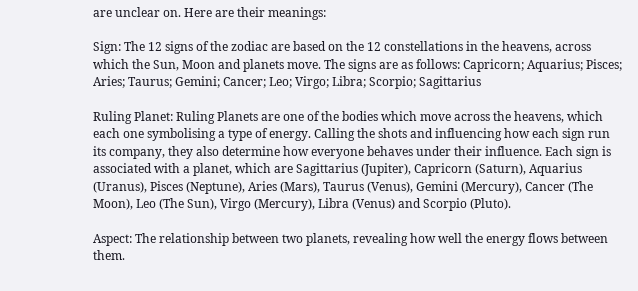are unclear on. Here are their meanings:

Sign: The 12 signs of the zodiac are based on the 12 constellations in the heavens, across which the Sun, Moon and planets move. The signs are as follows: Capricorn; Aquarius; Pisces; Aries; Taurus; Gemini; Cancer; Leo; Virgo; Libra; Scorpio; Sagittarius

Ruling Planet: Ruling Planets are one of the bodies which move across the heavens, which each one symbolising a type of energy. Calling the shots and influencing how each sign run its company, they also determine how everyone behaves under their influence. Each sign is associated with a planet, which are Sagittarius (Jupiter), Capricorn (Saturn), Aquarius (Uranus), Pisces (Neptune), Aries (Mars), Taurus (Venus), Gemini (Mercury), Cancer (The Moon), Leo (The Sun), Virgo (Mercury), Libra (Venus) and Scorpio (Pluto).

Aspect: The relationship between two planets, revealing how well the energy flows between them.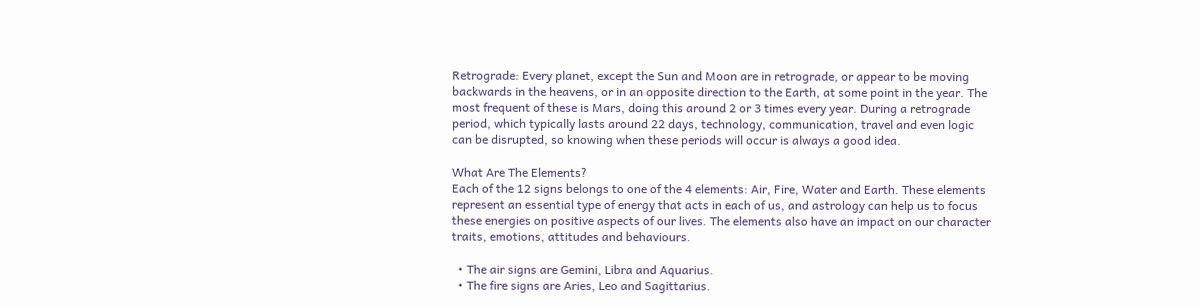Retrograde: Every planet, except the Sun and Moon are in retrograde, or appear to be moving backwards in the heavens, or in an opposite direction to the Earth, at some point in the year. The most frequent of these is Mars, doing this around 2 or 3 times every year. During a retrograde period, which typically lasts around 22 days, technology, communication, travel and even logic can be disrupted, so knowing when these periods will occur is always a good idea.

What Are The Elements?
Each of the 12 signs belongs to one of the 4 elements: Air, Fire, Water and Earth. These elements represent an essential type of energy that acts in each of us, and astrology can help us to focus these energies on positive aspects of our lives. The elements also have an impact on our character traits, emotions, attitudes and behaviours.

  • The air signs are Gemini, Libra and Aquarius.
  • The fire signs are Aries, Leo and Sagittarius.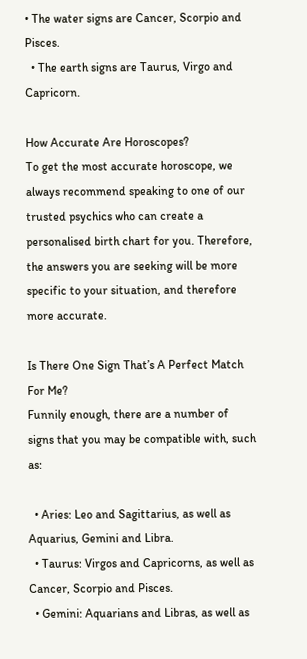• The water signs are Cancer, Scorpio and Pisces.
  • The earth signs are Taurus, Virgo and Capricorn.

How Accurate Are Horoscopes?
To get the most accurate horoscope, we always recommend speaking to one of our trusted psychics who can create a personalised birth chart for you. Therefore, the answers you are seeking will be more specific to your situation, and therefore more accurate.

Is There One Sign That’s A Perfect Match For Me?
Funnily enough, there are a number of signs that you may be compatible with, such as:

  • Aries: Leo and Sagittarius, as well as Aquarius, Gemini and Libra.
  • Taurus: Virgos and Capricorns, as well as Cancer, Scorpio and Pisces.
  • Gemini: Aquarians and Libras, as well as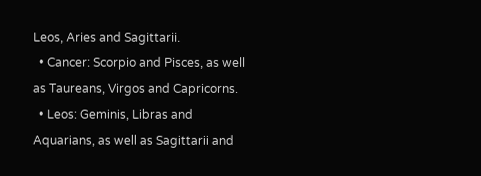Leos, Aries and Sagittarii.
  • Cancer: Scorpio and Pisces, as well as Taureans, Virgos and Capricorns.
  • Leos: Geminis, Libras and Aquarians, as well as Sagittarii and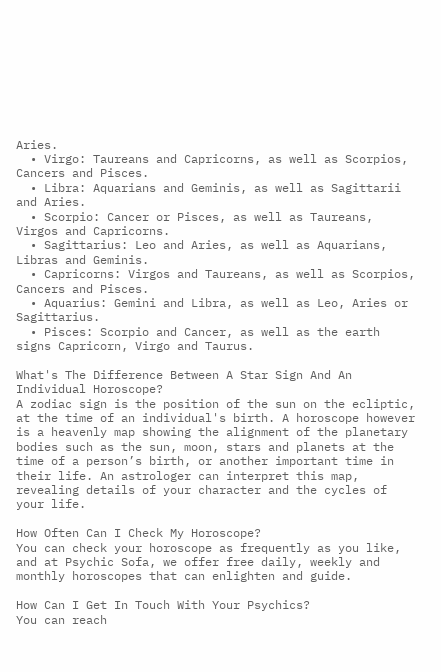Aries.
  • Virgo: Taureans and Capricorns, as well as Scorpios, Cancers and Pisces.
  • Libra: Aquarians and Geminis, as well as Sagittarii and Aries.
  • Scorpio: Cancer or Pisces, as well as Taureans, Virgos and Capricorns.
  • Sagittarius: Leo and Aries, as well as Aquarians, Libras and Geminis.
  • Capricorns: Virgos and Taureans, as well as Scorpios, Cancers and Pisces.
  • Aquarius: Gemini and Libra, as well as Leo, Aries or Sagittarius.
  • Pisces: Scorpio and Cancer, as well as the earth signs Capricorn, Virgo and Taurus.

What's The Difference Between A Star Sign And An Individual Horoscope?
A zodiac sign is the position of the sun on the ecliptic, at the time of an individual's birth. A horoscope however is a heavenly map showing the alignment of the planetary bodies such as the sun, moon, stars and planets at the time of a person’s birth, or another important time in their life. An astrologer can interpret this map, revealing details of your character and the cycles of your life.

How Often Can I Check My Horoscope?
You can check your horoscope as frequently as you like, and at Psychic Sofa, we offer free daily, weekly and monthly horoscopes that can enlighten and guide.

How Can I Get In Touch With Your Psychics?
You can reach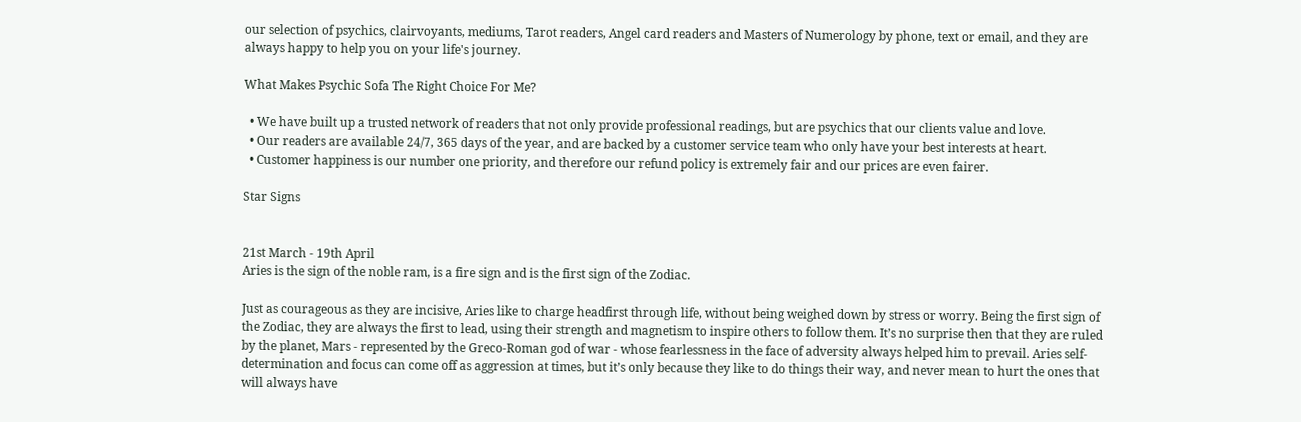our selection of psychics, clairvoyants, mediums, Tarot readers, Angel card readers and Masters of Numerology by phone, text or email, and they are always happy to help you on your life's journey.

What Makes Psychic Sofa The Right Choice For Me?

  • We have built up a trusted network of readers that not only provide professional readings, but are psychics that our clients value and love.
  • Our readers are available 24/7, 365 days of the year, and are backed by a customer service team who only have your best interests at heart.
  • Customer happiness is our number one priority, and therefore our refund policy is extremely fair and our prices are even fairer.

Star Signs


21st March - 19th April
Aries is the sign of the noble ram, is a fire sign and is the first sign of the Zodiac.

Just as courageous as they are incisive, Aries like to charge headfirst through life, without being weighed down by stress or worry. Being the first sign of the Zodiac, they are always the first to lead, using their strength and magnetism to inspire others to follow them. It’s no surprise then that they are ruled by the planet, Mars - represented by the Greco-Roman god of war - whose fearlessness in the face of adversity always helped him to prevail. Aries self-determination and focus can come off as aggression at times, but it’s only because they like to do things their way, and never mean to hurt the ones that will always have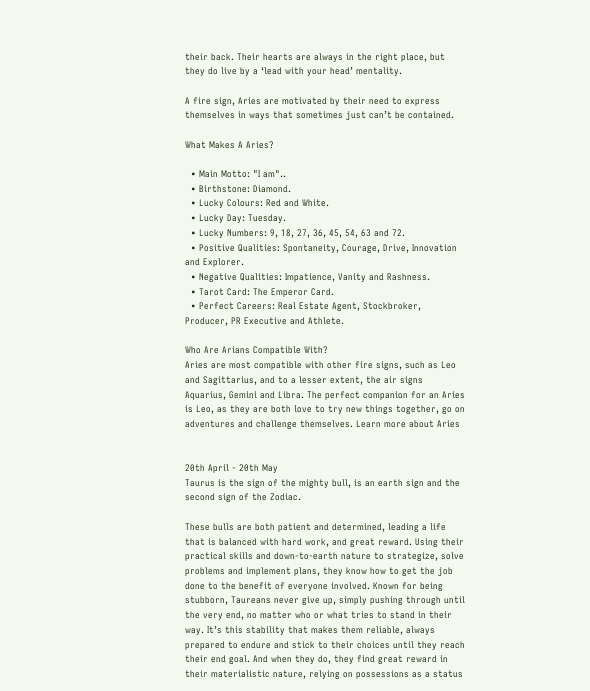their back. Their hearts are always in the right place, but they do live by a ‘lead with your head’ mentality.

A fire sign, Aries are motivated by their need to express themselves in ways that sometimes just can’t be contained.

What Makes A Aries?

  • Main Motto: "I am"..
  • Birthstone: Diamond.
  • Lucky Colours: Red and White.
  • Lucky Day: Tuesday.
  • Lucky Numbers: 9, 18, 27, 36, 45, 54, 63 and 72.
  • Positive Qualities: Spontaneity, Courage, Drive, Innovation and Explorer.
  • Negative Qualities: Impatience, Vanity and Rashness.
  • Tarot Card: The Emperor Card.
  • Perfect Careers: Real Estate Agent, Stockbroker, Producer, PR Executive and Athlete.

Who Are Arians Compatible With?
Aries are most compatible with other fire signs, such as Leo and Sagittarius, and to a lesser extent, the air signs Aquarius, Gemini and Libra. The perfect companion for an Aries is Leo, as they are both love to try new things together, go on adventures and challenge themselves. Learn more about Aries


20th April - 20th May
Taurus is the sign of the mighty bull, is an earth sign and the second sign of the Zodiac.

These bulls are both patient and determined, leading a life that is balanced with hard work, and great reward. Using their practical skills and down-to-earth nature to strategize, solve problems and implement plans, they know how to get the job done to the benefit of everyone involved. Known for being stubborn, Taureans never give up, simply pushing through until the very end, no matter who or what tries to stand in their way. It’s this stability that makes them reliable, always prepared to endure and stick to their choices until they reach their end goal. And when they do, they find great reward in their materialistic nature, relying on possessions as a status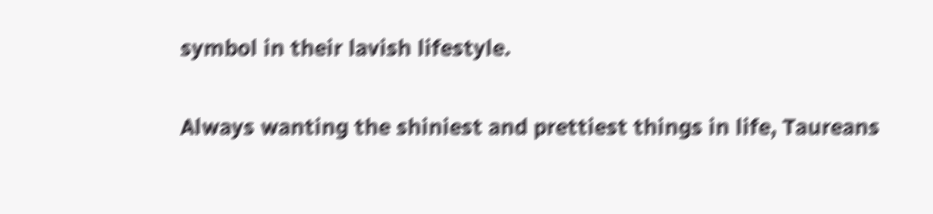symbol in their lavish lifestyle.

Always wanting the shiniest and prettiest things in life, Taureans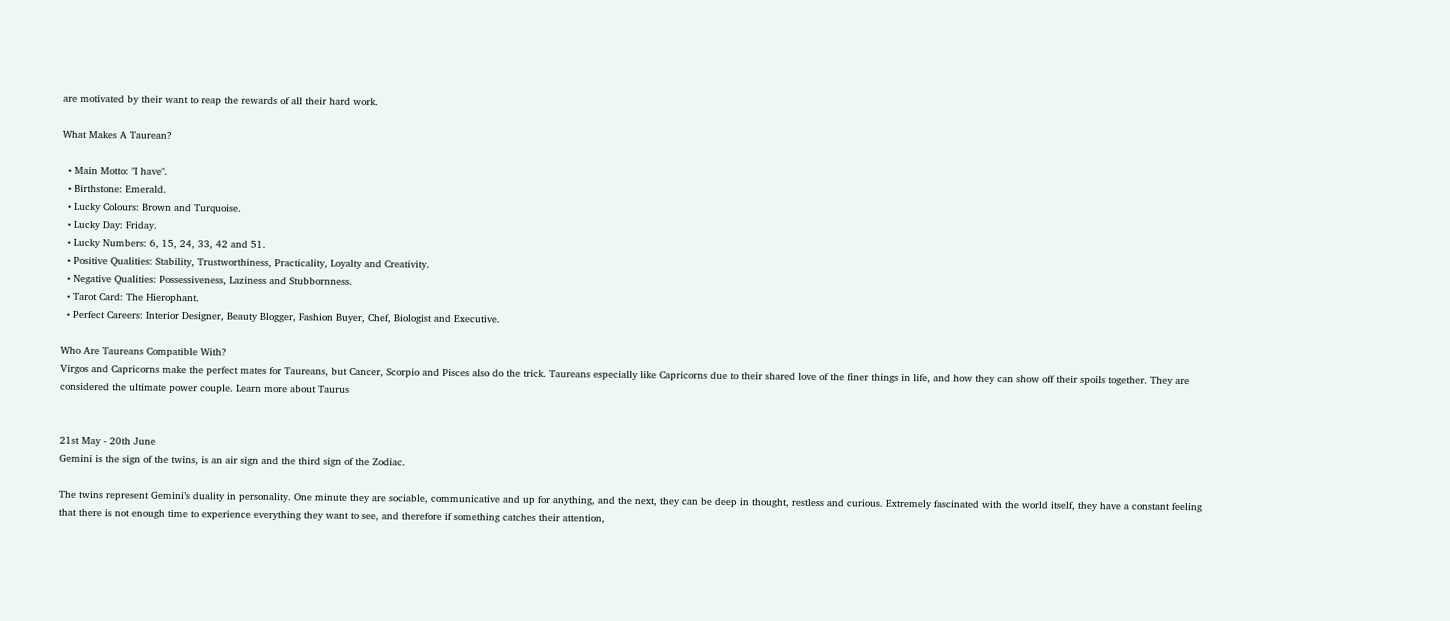are motivated by their want to reap the rewards of all their hard work.

What Makes A Taurean?

  • Main Motto: "I have".
  • Birthstone: Emerald.
  • Lucky Colours: Brown and Turquoise.
  • Lucky Day: Friday.
  • Lucky Numbers: 6, 15, 24, 33, 42 and 51.
  • Positive Qualities: Stability, Trustworthiness, Practicality, Loyalty and Creativity.
  • Negative Qualities: Possessiveness, Laziness and Stubbornness.
  • Tarot Card: The Hierophant.
  • Perfect Careers: Interior Designer, Beauty Blogger, Fashion Buyer, Chef, Biologist and Executive.

Who Are Taureans Compatible With?
Virgos and Capricorns make the perfect mates for Taureans, but Cancer, Scorpio and Pisces also do the trick. Taureans especially like Capricorns due to their shared love of the finer things in life, and how they can show off their spoils together. They are considered the ultimate power couple. Learn more about Taurus


21st May - 20th June
Gemini is the sign of the twins, is an air sign and the third sign of the Zodiac.

The twins represent Gemini’s duality in personality. One minute they are sociable, communicative and up for anything, and the next, they can be deep in thought, restless and curious. Extremely fascinated with the world itself, they have a constant feeling that there is not enough time to experience everything they want to see, and therefore if something catches their attention,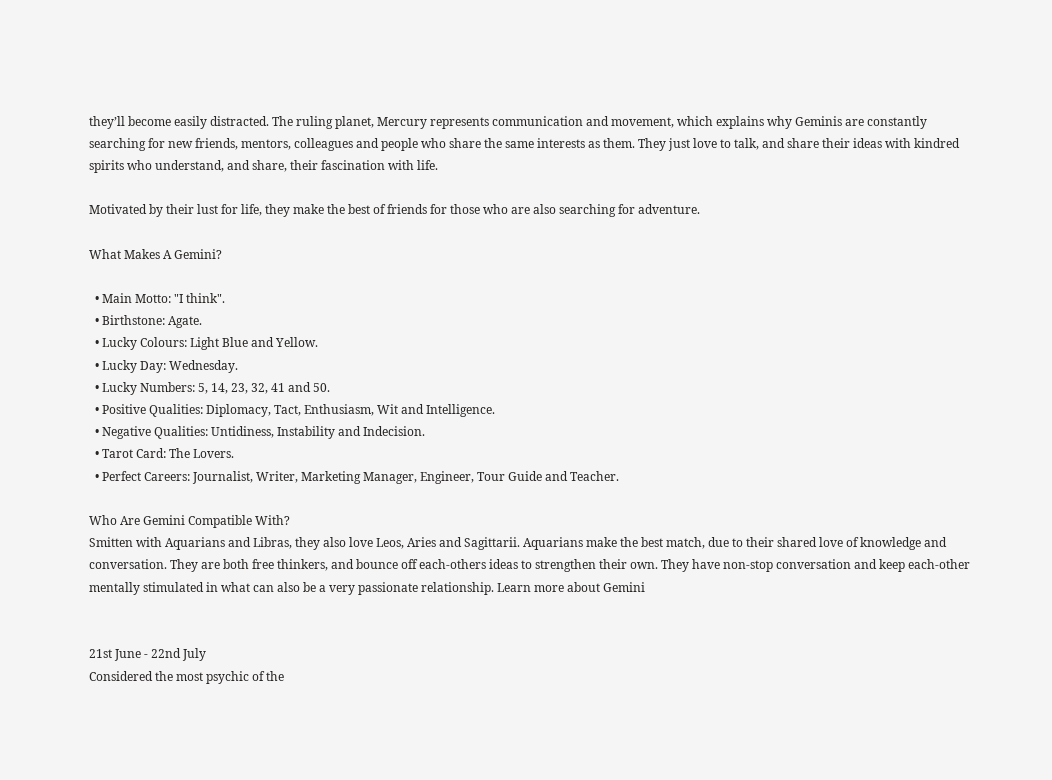they’ll become easily distracted. The ruling planet, Mercury represents communication and movement, which explains why Geminis are constantly searching for new friends, mentors, colleagues and people who share the same interests as them. They just love to talk, and share their ideas with kindred spirits who understand, and share, their fascination with life.

Motivated by their lust for life, they make the best of friends for those who are also searching for adventure.

What Makes A Gemini?

  • Main Motto: "I think".
  • Birthstone: Agate.
  • Lucky Colours: Light Blue and Yellow.
  • Lucky Day: Wednesday.
  • Lucky Numbers: 5, 14, 23, 32, 41 and 50.
  • Positive Qualities: Diplomacy, Tact, Enthusiasm, Wit and Intelligence.
  • Negative Qualities: Untidiness, Instability and Indecision.
  • Tarot Card: The Lovers.
  • Perfect Careers: Journalist, Writer, Marketing Manager, Engineer, Tour Guide and Teacher.

Who Are Gemini Compatible With?
Smitten with Aquarians and Libras, they also love Leos, Aries and Sagittarii. Aquarians make the best match, due to their shared love of knowledge and conversation. They are both free thinkers, and bounce off each-others ideas to strengthen their own. They have non-stop conversation and keep each-other mentally stimulated in what can also be a very passionate relationship. Learn more about Gemini


21st June - 22nd July
Considered the most psychic of the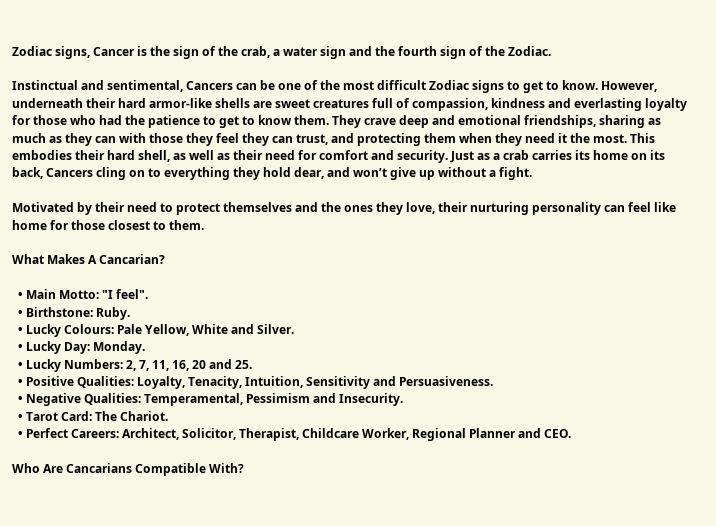Zodiac signs, Cancer is the sign of the crab, a water sign and the fourth sign of the Zodiac.

Instinctual and sentimental, Cancers can be one of the most difficult Zodiac signs to get to know. However, underneath their hard armor-like shells are sweet creatures full of compassion, kindness and everlasting loyalty for those who had the patience to get to know them. They crave deep and emotional friendships, sharing as much as they can with those they feel they can trust, and protecting them when they need it the most. This embodies their hard shell, as well as their need for comfort and security. Just as a crab carries its home on its back, Cancers cling on to everything they hold dear, and won’t give up without a fight.

Motivated by their need to protect themselves and the ones they love, their nurturing personality can feel like home for those closest to them.

What Makes A Cancarian?

  • Main Motto: "I feel".
  • Birthstone: Ruby.
  • Lucky Colours: Pale Yellow, White and Silver.
  • Lucky Day: Monday.
  • Lucky Numbers: 2, 7, 11, 16, 20 and 25.
  • Positive Qualities: Loyalty, Tenacity, Intuition, Sensitivity and Persuasiveness.
  • Negative Qualities: Temperamental, Pessimism and Insecurity.
  • Tarot Card: The Chariot.
  • Perfect Careers: Architect, Solicitor, Therapist, Childcare Worker, Regional Planner and CEO.

Who Are Cancarians Compatible With?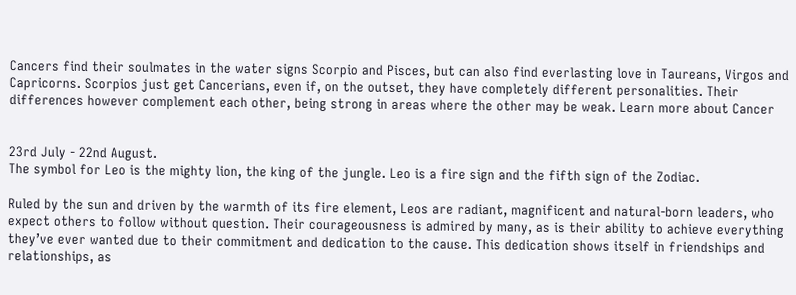Cancers find their soulmates in the water signs Scorpio and Pisces, but can also find everlasting love in Taureans, Virgos and Capricorns. Scorpios just get Cancerians, even if, on the outset, they have completely different personalities. Their differences however complement each other, being strong in areas where the other may be weak. Learn more about Cancer


23rd July - 22nd August.
The symbol for Leo is the mighty lion, the king of the jungle. Leo is a fire sign and the fifth sign of the Zodiac.

Ruled by the sun and driven by the warmth of its fire element, Leos are radiant, magnificent and natural-born leaders, who expect others to follow without question. Their courageousness is admired by many, as is their ability to achieve everything they’ve ever wanted due to their commitment and dedication to the cause. This dedication shows itself in friendships and relationships, as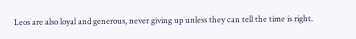Leos are also loyal and generous, never giving up unless they can tell the time is right.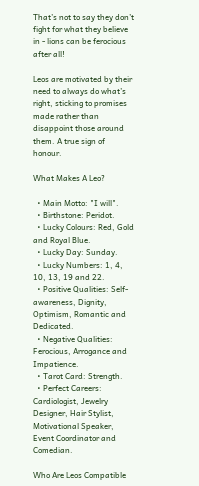That’s not to say they don’t fight for what they believe in - lions can be ferocious after all!

Leos are motivated by their need to always do what’s right, sticking to promises made rather than disappoint those around them. A true sign of honour.

What Makes A Leo?

  • Main Motto: "I will".
  • Birthstone: Peridot.
  • Lucky Colours: Red, Gold and Royal Blue.
  • Lucky Day: Sunday.
  • Lucky Numbers: 1, 4, 10, 13, 19 and 22.
  • Positive Qualities: Self-awareness, Dignity, Optimism, Romantic and Dedicated.
  • Negative Qualities: Ferocious, Arrogance and Impatience.
  • Tarot Card: Strength.
  • Perfect Careers: Cardiologist, Jewelry Designer, Hair Stylist, Motivational Speaker, Event Coordinator and Comedian.

Who Are Leos Compatible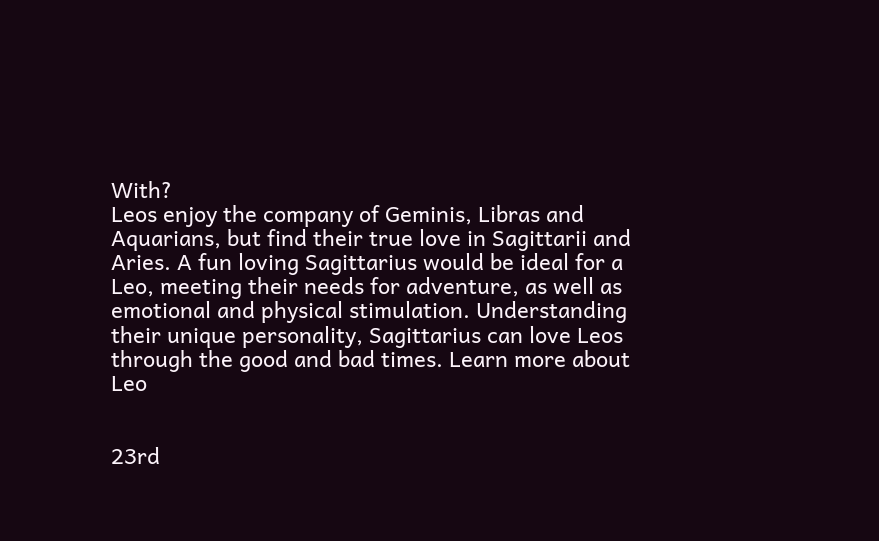With?
Leos enjoy the company of Geminis, Libras and Aquarians, but find their true love in Sagittarii and Aries. A fun loving Sagittarius would be ideal for a Leo, meeting their needs for adventure, as well as emotional and physical stimulation. Understanding their unique personality, Sagittarius can love Leos through the good and bad times. Learn more about Leo


23rd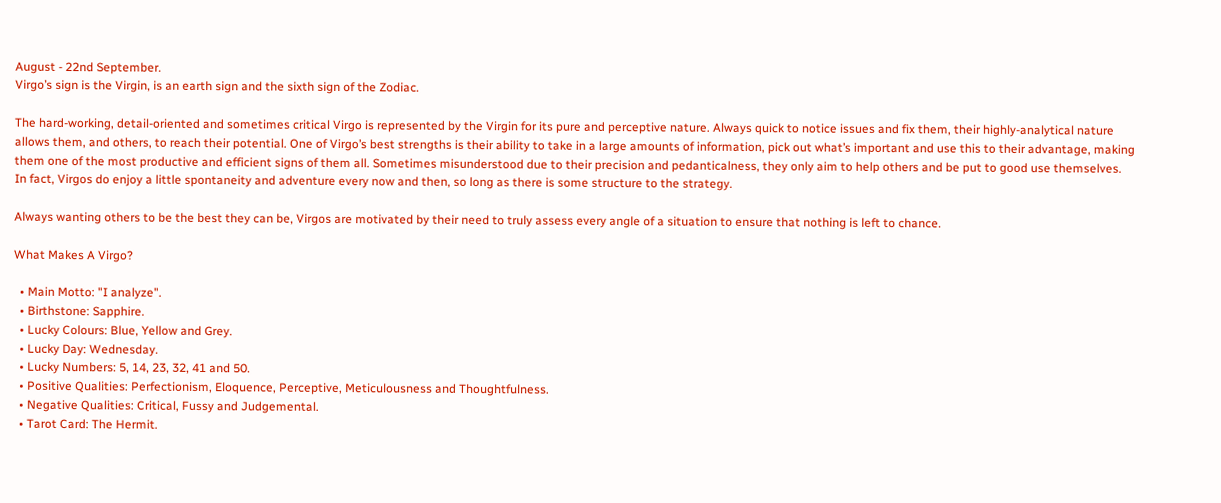August - 22nd September.
Virgo’s sign is the Virgin, is an earth sign and the sixth sign of the Zodiac.

The hard-working, detail-oriented and sometimes critical Virgo is represented by the Virgin for its pure and perceptive nature. Always quick to notice issues and fix them, their highly-analytical nature allows them, and others, to reach their potential. One of Virgo’s best strengths is their ability to take in a large amounts of information, pick out what’s important and use this to their advantage, making them one of the most productive and efficient signs of them all. Sometimes misunderstood due to their precision and pedanticalness, they only aim to help others and be put to good use themselves. In fact, Virgos do enjoy a little spontaneity and adventure every now and then, so long as there is some structure to the strategy.

Always wanting others to be the best they can be, Virgos are motivated by their need to truly assess every angle of a situation to ensure that nothing is left to chance.

What Makes A Virgo?

  • Main Motto: "I analyze".
  • Birthstone: Sapphire.
  • Lucky Colours: Blue, Yellow and Grey.
  • Lucky Day: Wednesday.
  • Lucky Numbers: 5, 14, 23, 32, 41 and 50.
  • Positive Qualities: Perfectionism, Eloquence, Perceptive, Meticulousness and Thoughtfulness.
  • Negative Qualities: Critical, Fussy and Judgemental.
  • Tarot Card: The Hermit.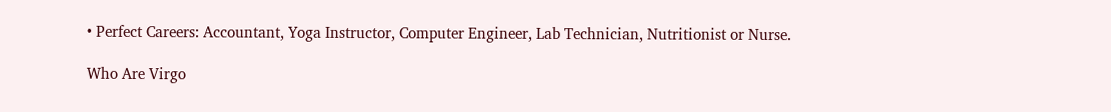• Perfect Careers: Accountant, Yoga Instructor, Computer Engineer, Lab Technician, Nutritionist or Nurse.

Who Are Virgo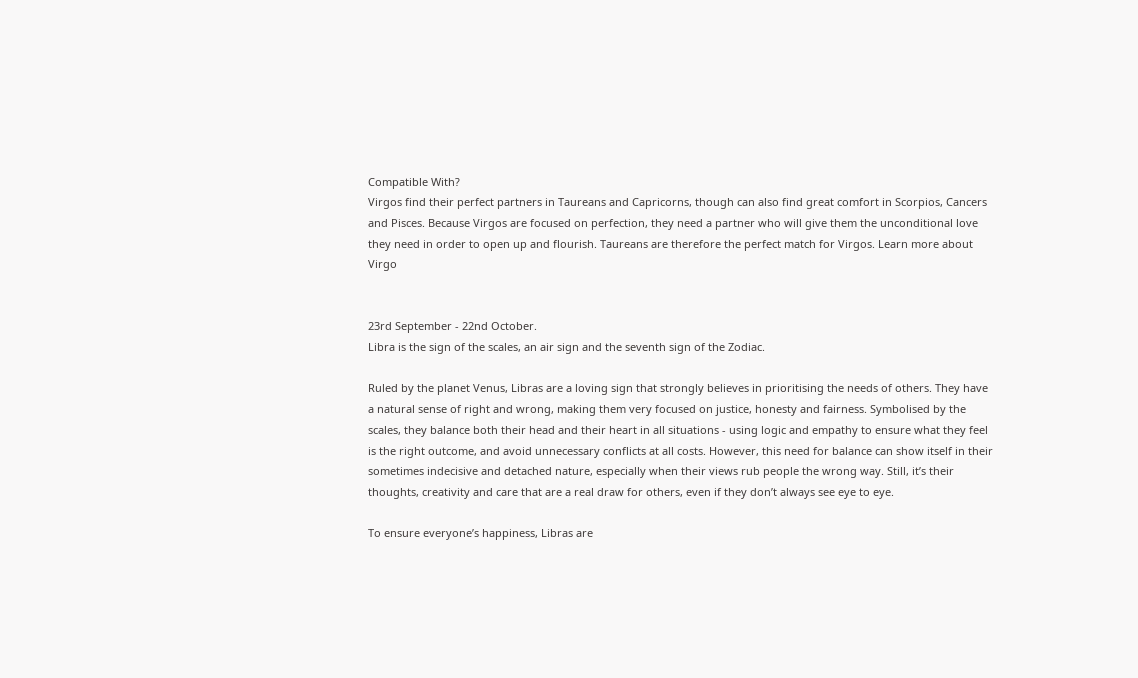Compatible With?
Virgos find their perfect partners in Taureans and Capricorns, though can also find great comfort in Scorpios, Cancers and Pisces. Because Virgos are focused on perfection, they need a partner who will give them the unconditional love they need in order to open up and flourish. Taureans are therefore the perfect match for Virgos. Learn more about Virgo


23rd September - 22nd October.
Libra is the sign of the scales, an air sign and the seventh sign of the Zodiac.

Ruled by the planet Venus, Libras are a loving sign that strongly believes in prioritising the needs of others. They have a natural sense of right and wrong, making them very focused on justice, honesty and fairness. Symbolised by the scales, they balance both their head and their heart in all situations - using logic and empathy to ensure what they feel is the right outcome, and avoid unnecessary conflicts at all costs. However, this need for balance can show itself in their sometimes indecisive and detached nature, especially when their views rub people the wrong way. Still, it’s their thoughts, creativity and care that are a real draw for others, even if they don’t always see eye to eye.

To ensure everyone’s happiness, Libras are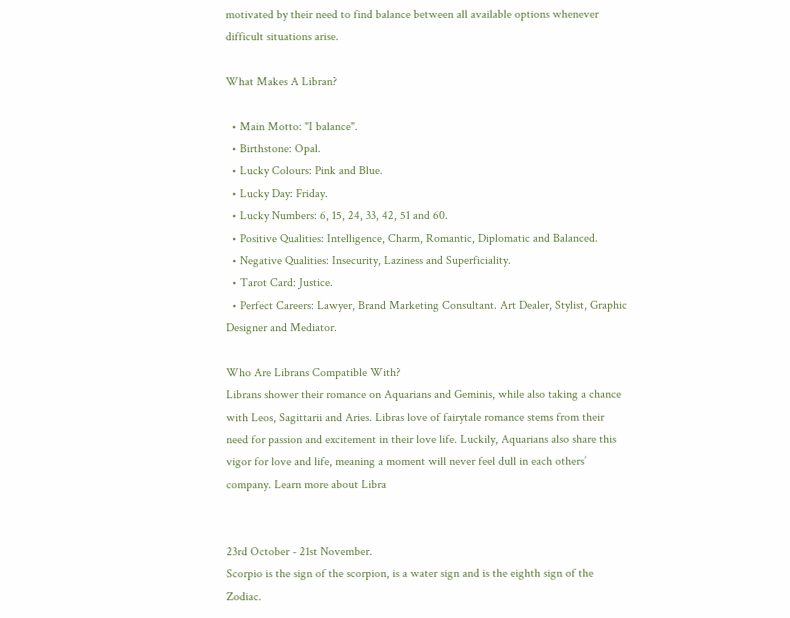motivated by their need to find balance between all available options whenever difficult situations arise.

What Makes A Libran?

  • Main Motto: "I balance".
  • Birthstone: Opal.
  • Lucky Colours: Pink and Blue.
  • Lucky Day: Friday.
  • Lucky Numbers: 6, 15, 24, 33, 42, 51 and 60.
  • Positive Qualities: Intelligence, Charm, Romantic, Diplomatic and Balanced.
  • Negative Qualities: Insecurity, Laziness and Superficiality.
  • Tarot Card: Justice.
  • Perfect Careers: Lawyer, Brand Marketing Consultant. Art Dealer, Stylist, Graphic Designer and Mediator.

Who Are Librans Compatible With?
Librans shower their romance on Aquarians and Geminis, while also taking a chance with Leos, Sagittarii and Aries. Libras love of fairytale romance stems from their need for passion and excitement in their love life. Luckily, Aquarians also share this vigor for love and life, meaning a moment will never feel dull in each others’ company. Learn more about Libra


23rd October - 21st November.
Scorpio is the sign of the scorpion, is a water sign and is the eighth sign of the Zodiac.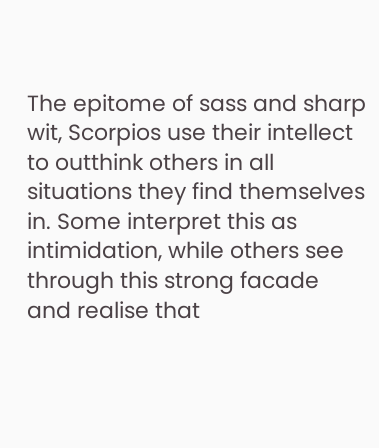The epitome of sass and sharp wit, Scorpios use their intellect to outthink others in all situations they find themselves in. Some interpret this as intimidation, while others see through this strong facade and realise that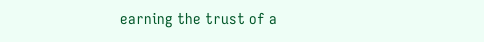earning the trust of a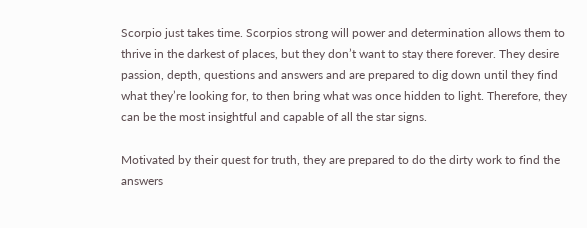Scorpio just takes time. Scorpios strong will power and determination allows them to thrive in the darkest of places, but they don’t want to stay there forever. They desire passion, depth, questions and answers and are prepared to dig down until they find what they’re looking for, to then bring what was once hidden to light. Therefore, they can be the most insightful and capable of all the star signs.

Motivated by their quest for truth, they are prepared to do the dirty work to find the answers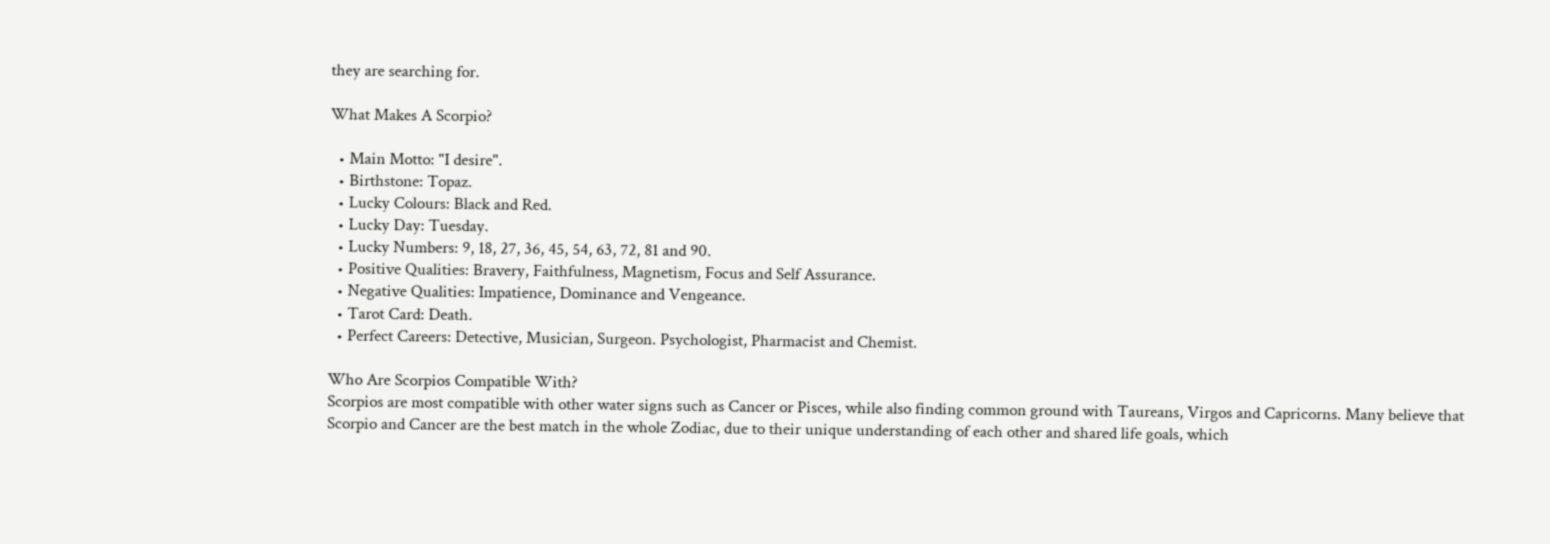they are searching for.

What Makes A Scorpio?

  • Main Motto: "I desire".
  • Birthstone: Topaz.
  • Lucky Colours: Black and Red.
  • Lucky Day: Tuesday.
  • Lucky Numbers: 9, 18, 27, 36, 45, 54, 63, 72, 81 and 90.
  • Positive Qualities: Bravery, Faithfulness, Magnetism, Focus and Self Assurance.
  • Negative Qualities: Impatience, Dominance and Vengeance.
  • Tarot Card: Death.
  • Perfect Careers: Detective, Musician, Surgeon. Psychologist, Pharmacist and Chemist.

Who Are Scorpios Compatible With?
Scorpios are most compatible with other water signs such as Cancer or Pisces, while also finding common ground with Taureans, Virgos and Capricorns. Many believe that Scorpio and Cancer are the best match in the whole Zodiac, due to their unique understanding of each other and shared life goals, which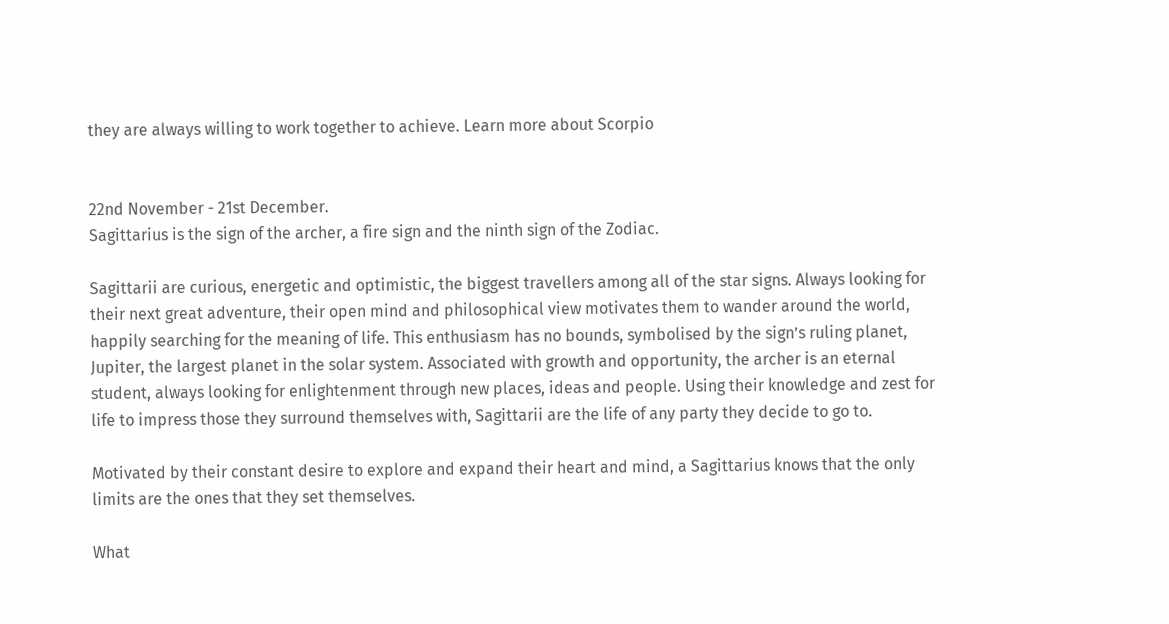they are always willing to work together to achieve. Learn more about Scorpio


22nd November - 21st December.
Sagittarius is the sign of the archer, a fire sign and the ninth sign of the Zodiac.

Sagittarii are curious, energetic and optimistic, the biggest travellers among all of the star signs. Always looking for their next great adventure, their open mind and philosophical view motivates them to wander around the world, happily searching for the meaning of life. This enthusiasm has no bounds, symbolised by the sign’s ruling planet, Jupiter, the largest planet in the solar system. Associated with growth and opportunity, the archer is an eternal student, always looking for enlightenment through new places, ideas and people. Using their knowledge and zest for life to impress those they surround themselves with, Sagittarii are the life of any party they decide to go to.

Motivated by their constant desire to explore and expand their heart and mind, a Sagittarius knows that the only limits are the ones that they set themselves.

What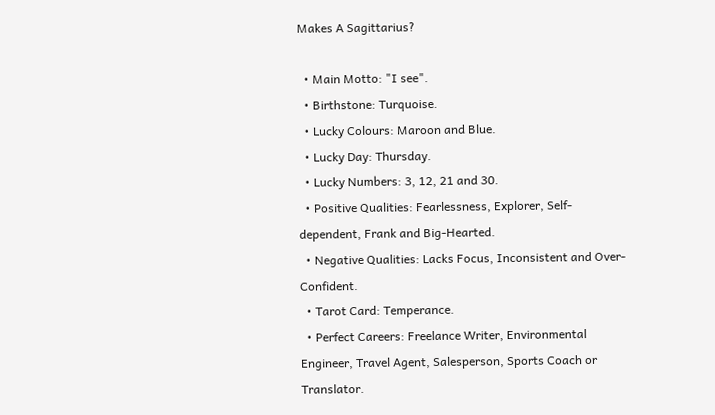Makes A Sagittarius?

  • Main Motto: "I see".
  • Birthstone: Turquoise.
  • Lucky Colours: Maroon and Blue.
  • Lucky Day: Thursday.
  • Lucky Numbers: 3, 12, 21 and 30.
  • Positive Qualities: Fearlessness, Explorer, Self-dependent, Frank and Big-Hearted.
  • Negative Qualities: Lacks Focus, Inconsistent and Over-Confident.
  • Tarot Card: Temperance.
  • Perfect Careers: Freelance Writer, Environmental Engineer, Travel Agent, Salesperson, Sports Coach or Translator.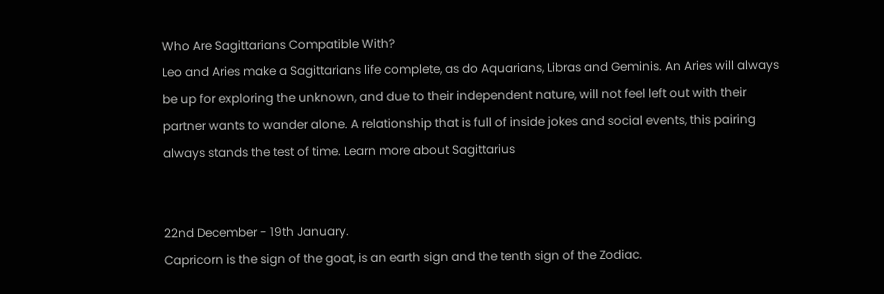Who Are Sagittarians Compatible With?
Leo and Aries make a Sagittarians life complete, as do Aquarians, Libras and Geminis. An Aries will always be up for exploring the unknown, and due to their independent nature, will not feel left out with their partner wants to wander alone. A relationship that is full of inside jokes and social events, this pairing always stands the test of time. Learn more about Sagittarius


22nd December - 19th January.
Capricorn is the sign of the goat, is an earth sign and the tenth sign of the Zodiac.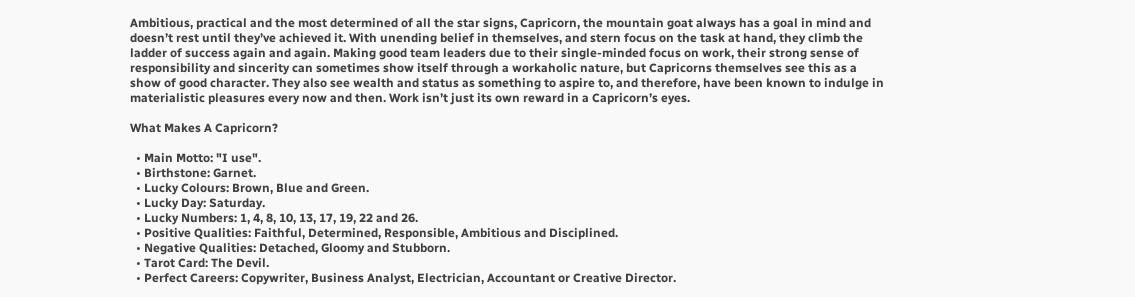Ambitious, practical and the most determined of all the star signs, Capricorn, the mountain goat always has a goal in mind and doesn’t rest until they’ve achieved it. With unending belief in themselves, and stern focus on the task at hand, they climb the ladder of success again and again. Making good team leaders due to their single-minded focus on work, their strong sense of responsibility and sincerity can sometimes show itself through a workaholic nature, but Capricorns themselves see this as a show of good character. They also see wealth and status as something to aspire to, and therefore, have been known to indulge in materialistic pleasures every now and then. Work isn’t just its own reward in a Capricorn’s eyes.

What Makes A Capricorn?

  • Main Motto: "I use".
  • Birthstone: Garnet.
  • Lucky Colours: Brown, Blue and Green.
  • Lucky Day: Saturday.
  • Lucky Numbers: 1, 4, 8, 10, 13, 17, 19, 22 and 26.
  • Positive Qualities: Faithful, Determined, Responsible, Ambitious and Disciplined.
  • Negative Qualities: Detached, Gloomy and Stubborn.
  • Tarot Card: The Devil.
  • Perfect Careers: Copywriter, Business Analyst, Electrician, Accountant or Creative Director.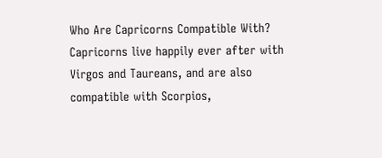Who Are Capricorns Compatible With?
Capricorns live happily ever after with Virgos and Taureans, and are also compatible with Scorpios,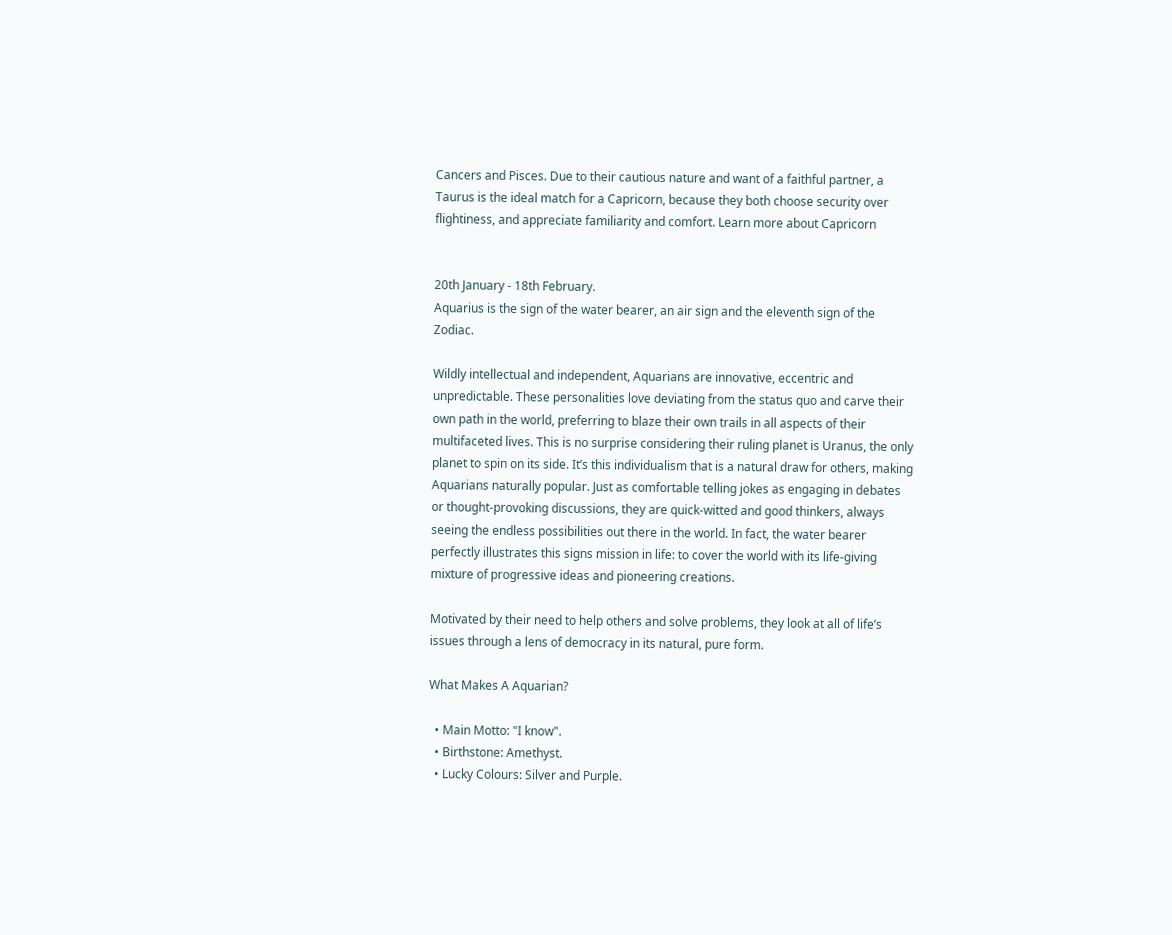Cancers and Pisces. Due to their cautious nature and want of a faithful partner, a Taurus is the ideal match for a Capricorn, because they both choose security over flightiness, and appreciate familiarity and comfort. Learn more about Capricorn


20th January - 18th February.
Aquarius is the sign of the water bearer, an air sign and the eleventh sign of the Zodiac.

Wildly intellectual and independent, Aquarians are innovative, eccentric and unpredictable. These personalities love deviating from the status quo and carve their own path in the world, preferring to blaze their own trails in all aspects of their multifaceted lives. This is no surprise considering their ruling planet is Uranus, the only planet to spin on its side. It’s this individualism that is a natural draw for others, making Aquarians naturally popular. Just as comfortable telling jokes as engaging in debates or thought-provoking discussions, they are quick-witted and good thinkers, always seeing the endless possibilities out there in the world. In fact, the water bearer perfectly illustrates this signs mission in life: to cover the world with its life-giving mixture of progressive ideas and pioneering creations.

Motivated by their need to help others and solve problems, they look at all of life’s issues through a lens of democracy in its natural, pure form.

What Makes A Aquarian?

  • Main Motto: "I know".
  • Birthstone: Amethyst.
  • Lucky Colours: Silver and Purple.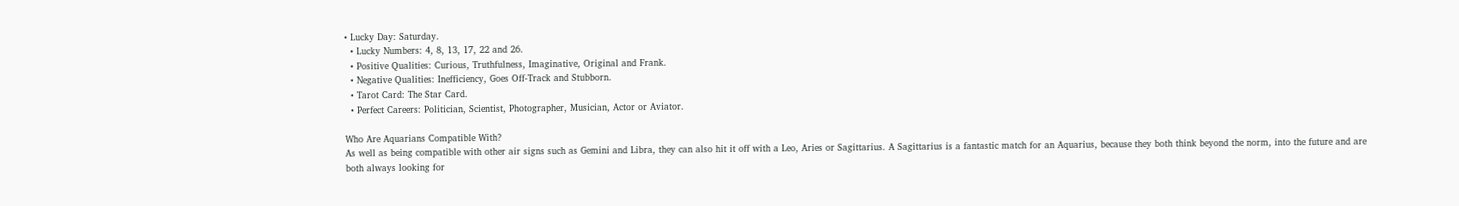• Lucky Day: Saturday.
  • Lucky Numbers: 4, 8, 13, 17, 22 and 26.
  • Positive Qualities: Curious, Truthfulness, Imaginative, Original and Frank.
  • Negative Qualities: Inefficiency, Goes Off-Track and Stubborn.
  • Tarot Card: The Star Card.
  • Perfect Careers: Politician, Scientist, Photographer, Musician, Actor or Aviator.

Who Are Aquarians Compatible With?
As well as being compatible with other air signs such as Gemini and Libra, they can also hit it off with a Leo, Aries or Sagittarius. A Sagittarius is a fantastic match for an Aquarius, because they both think beyond the norm, into the future and are both always looking for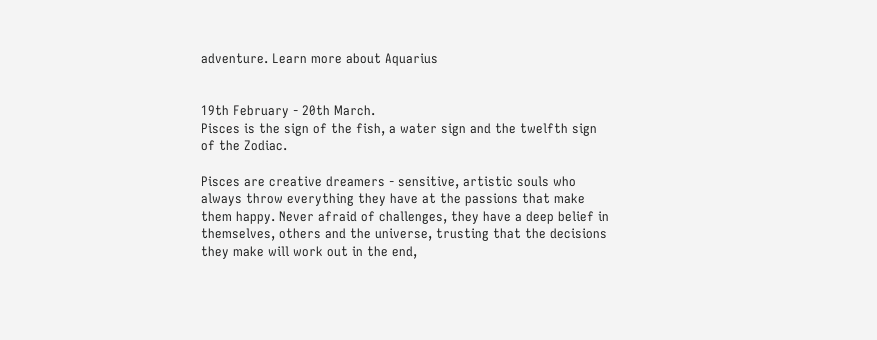adventure. Learn more about Aquarius


19th February - 20th March.
Pisces is the sign of the fish, a water sign and the twelfth sign of the Zodiac.

Pisces are creative dreamers - sensitive, artistic souls who always throw everything they have at the passions that make them happy. Never afraid of challenges, they have a deep belief in themselves, others and the universe, trusting that the decisions they make will work out in the end,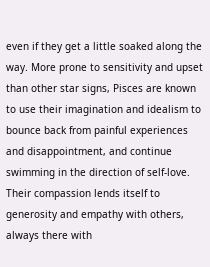even if they get a little soaked along the way. More prone to sensitivity and upset than other star signs, Pisces are known to use their imagination and idealism to bounce back from painful experiences and disappointment, and continue swimming in the direction of self-love. Their compassion lends itself to generosity and empathy with others, always there with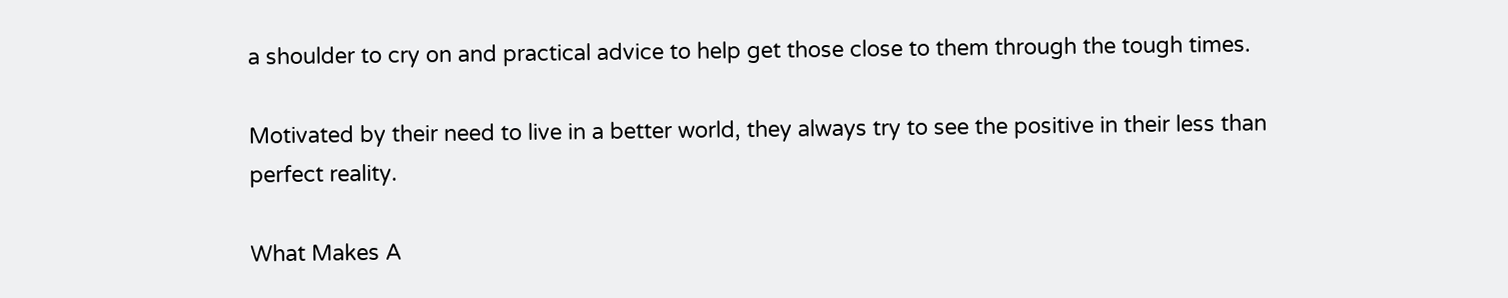a shoulder to cry on and practical advice to help get those close to them through the tough times.

Motivated by their need to live in a better world, they always try to see the positive in their less than perfect reality.

What Makes A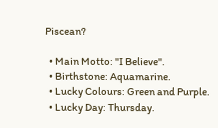Piscean?

  • Main Motto: "I Believe".
  • Birthstone: Aquamarine.
  • Lucky Colours: Green and Purple.
  • Lucky Day: Thursday.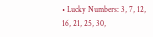• Lucky Numbers: 3, 7, 12, 16, 21, 25, 30,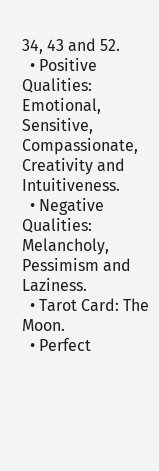34, 43 and 52.
  • Positive Qualities: Emotional, Sensitive, Compassionate, Creativity and Intuitiveness.
  • Negative Qualities: Melancholy, Pessimism and Laziness.
  • Tarot Card: The Moon.
  • Perfect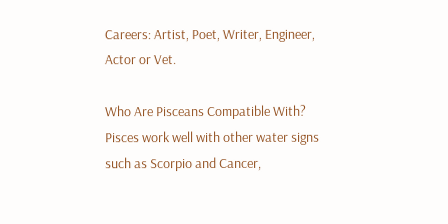Careers: Artist, Poet, Writer, Engineer, Actor or Vet.

Who Are Pisceans Compatible With?
Pisces work well with other water signs such as Scorpio and Cancer,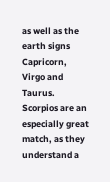as well as the earth signs Capricorn, Virgo and Taurus. Scorpios are an especially great match, as they understand a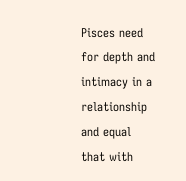Pisces need for depth and intimacy in a relationship and equal that with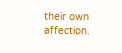their own affection.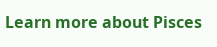Learn more about Pisces